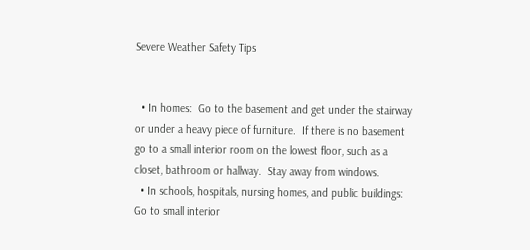Severe Weather Safety Tips


  • In homes:  Go to the basement and get under the stairway or under a heavy piece of furniture.  If there is no basement go to a small interior room on the lowest floor, such as a closet, bathroom or hallway.  Stay away from windows.
  • In schools, hospitals, nursing homes, and public buildings:  Go to small interior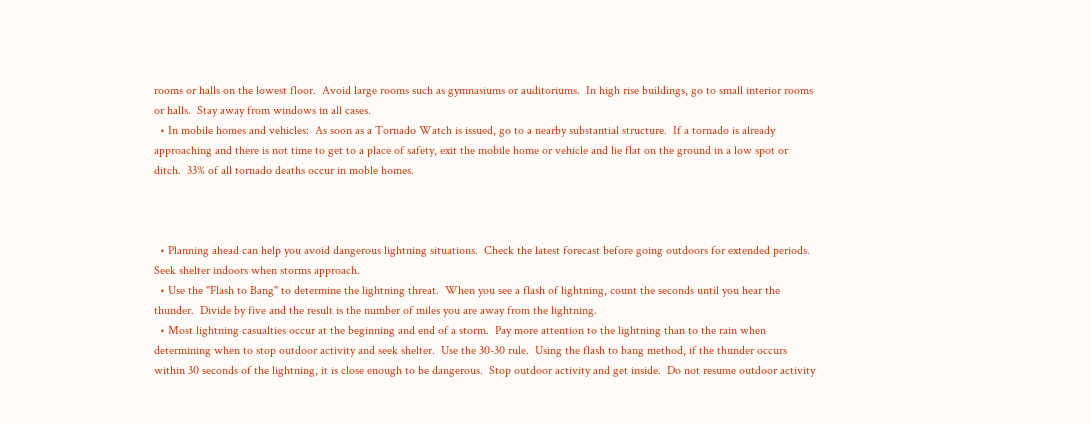rooms or halls on the lowest floor.  Avoid large rooms such as gymnasiums or auditoriums.  In high rise buildings, go to small interior rooms or halls.  Stay away from windows in all cases.
  • In mobile homes and vehicles:  As soon as a Tornado Watch is issued, go to a nearby substantial structure.  If a tornado is already approaching and there is not time to get to a place of safety, exit the mobile home or vehicle and lie flat on the ground in a low spot or ditch.  33% of all tornado deaths occur in moble homes.



  • Planning ahead can help you avoid dangerous lightning situations.  Check the latest forecast before going outdoors for extended periods.  Seek shelter indoors when storms approach.
  • Use the "Flash to Bang" to determine the lightning threat.  When you see a flash of lightning, count the seconds until you hear the thunder.  Divide by five and the result is the number of miles you are away from the lightning.
  • Most lightning casualties occur at the beginning and end of a storm.  Pay more attention to the lightning than to the rain when determining when to stop outdoor activity and seek shelter.  Use the 30-30 rule.  Using the flash to bang method, if the thunder occurs within 30 seconds of the lightning, it is close enough to be dangerous.  Stop outdoor activity and get inside.  Do not resume outdoor activity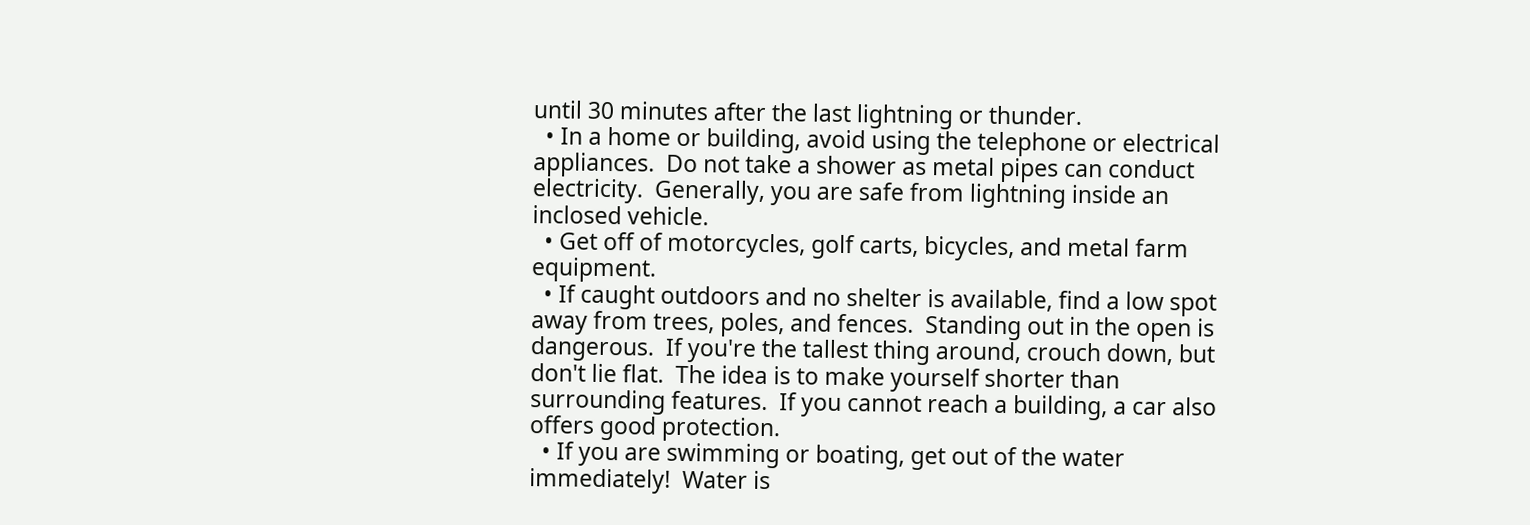until 30 minutes after the last lightning or thunder.
  • In a home or building, avoid using the telephone or electrical appliances.  Do not take a shower as metal pipes can conduct electricity.  Generally, you are safe from lightning inside an inclosed vehicle.
  • Get off of motorcycles, golf carts, bicycles, and metal farm equipment.
  • If caught outdoors and no shelter is available, find a low spot away from trees, poles, and fences.  Standing out in the open is dangerous.  If you're the tallest thing around, crouch down, but don't lie flat.  The idea is to make yourself shorter than surrounding features.  If you cannot reach a building, a car also offers good protection.
  • If you are swimming or boating, get out of the water immediately!  Water is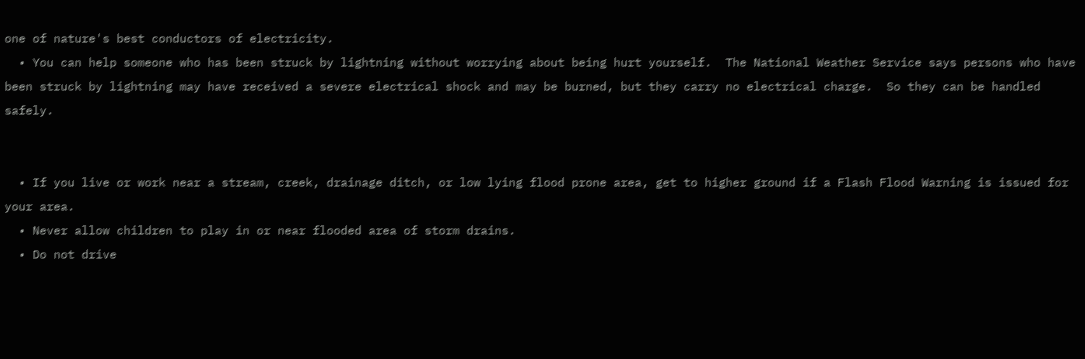one of nature's best conductors of electricity.
  • You can help someone who has been struck by lightning without worrying about being hurt yourself.  The National Weather Service says persons who have been struck by lightning may have received a severe electrical shock and may be burned, but they carry no electrical charge.  So they can be handled safely.


  • If you live or work near a stream, creek, drainage ditch, or low lying flood prone area, get to higher ground if a Flash Flood Warning is issued for your area.
  • Never allow children to play in or near flooded area of storm drains.
  • Do not drive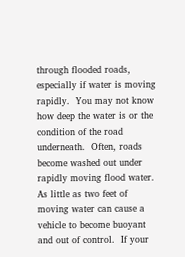through flooded roads, especially if water is moving rapidly.  You may not know how deep the water is or the condition of the road underneath.  Often, roads become washed out under rapidly moving flood water.  As little as two feet of moving water can cause a vehicle to become buoyant and out of control.  If your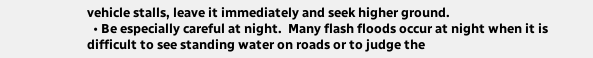vehicle stalls, leave it immediately and seek higher ground.
  • Be especially careful at night.  Many flash floods occur at night when it is difficult to see standing water on roads or to judge the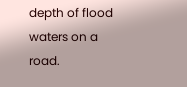depth of flood waters on a road.